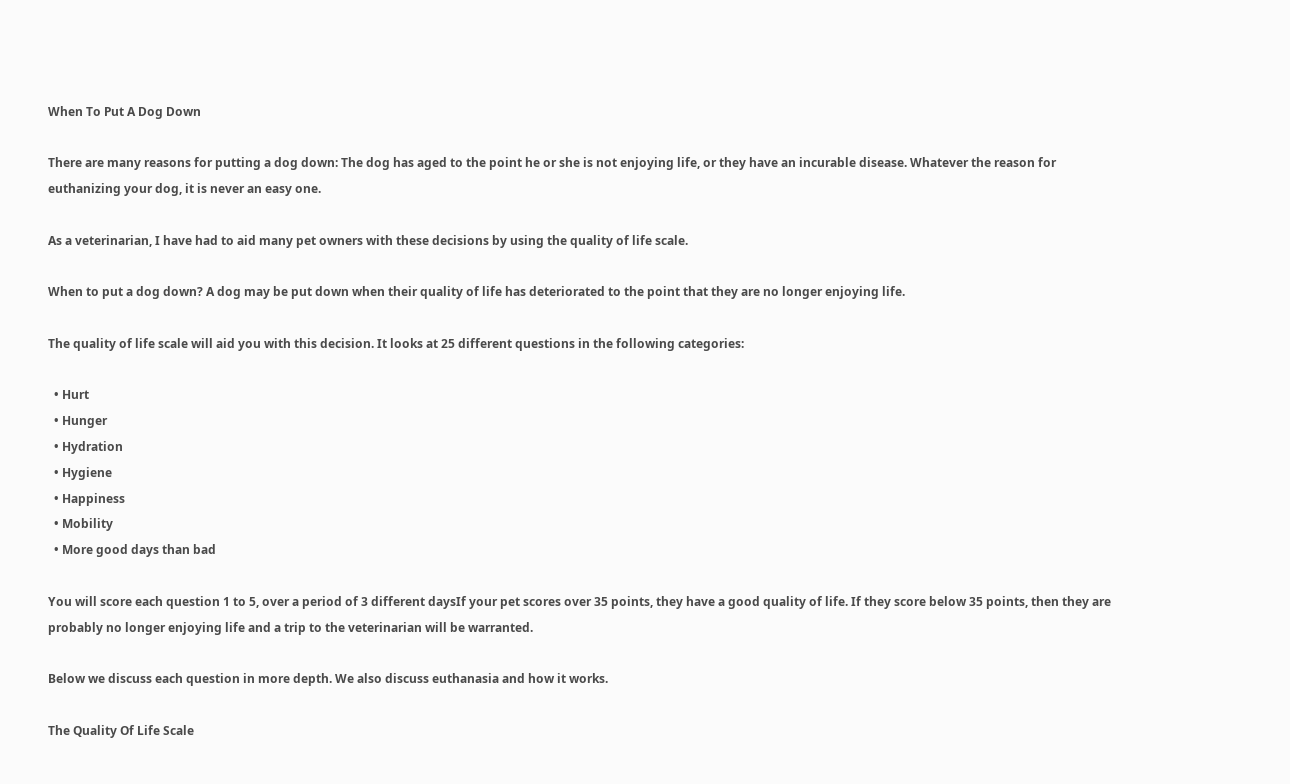When To Put A Dog Down

There are many reasons for putting a dog down: The dog has aged to the point he or she is not enjoying life, or they have an incurable disease. Whatever the reason for euthanizing your dog, it is never an easy one.

As a veterinarian, I have had to aid many pet owners with these decisions by using the quality of life scale.

When to put a dog down? A dog may be put down when their quality of life has deteriorated to the point that they are no longer enjoying life.

The quality of life scale will aid you with this decision. It looks at 25 different questions in the following categories:

  • Hurt
  • Hunger
  • Hydration
  • Hygiene
  • Happiness
  • Mobility
  • More good days than bad

You will score each question 1 to 5, over a period of 3 different daysIf your pet scores over 35 points, they have a good quality of life. If they score below 35 points, then they are probably no longer enjoying life and a trip to the veterinarian will be warranted.

Below we discuss each question in more depth. We also discuss euthanasia and how it works.

The Quality Of Life Scale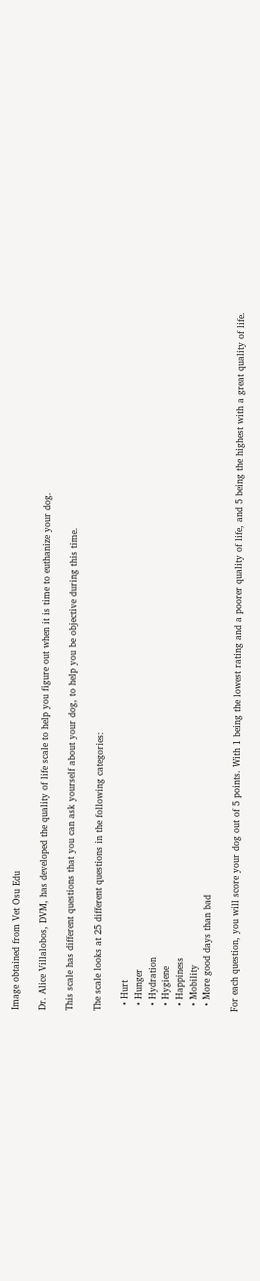Image obtained from Vet Osu Edu

Dr. Alice Villalobos, DVM, has developed the quality of life scale to help you figure out when it is time to euthanize your dog.

This scale has different questions that you can ask yourself about your dog, to help you be objective during this time.

The scale looks at 25 different questions in the following categories:

  • Hurt
  • Hunger
  • Hydration
  • Hygiene
  • Happiness
  • Mobility
  • More good days than bad

For each question, you will score your dog out of 5 points. With 1 being the lowest rating and a poorer quality of life, and 5 being the highest with a great quality of life.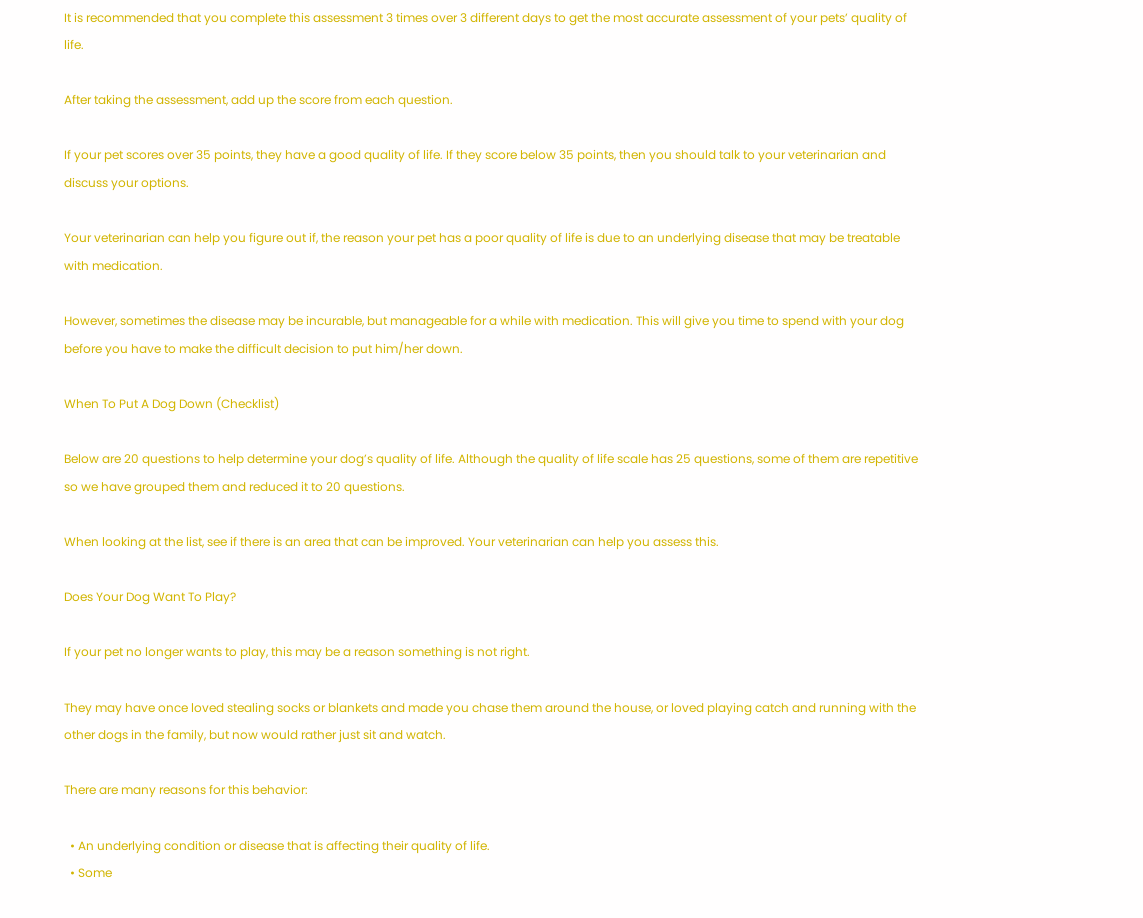It is recommended that you complete this assessment 3 times over 3 different days to get the most accurate assessment of your pets’ quality of life.

After taking the assessment, add up the score from each question.

If your pet scores over 35 points, they have a good quality of life. If they score below 35 points, then you should talk to your veterinarian and discuss your options.

Your veterinarian can help you figure out if, the reason your pet has a poor quality of life is due to an underlying disease that may be treatable with medication.

However, sometimes the disease may be incurable, but manageable for a while with medication. This will give you time to spend with your dog before you have to make the difficult decision to put him/her down.

When To Put A Dog Down (Checklist)

Below are 20 questions to help determine your dog’s quality of life. Although the quality of life scale has 25 questions, some of them are repetitive so we have grouped them and reduced it to 20 questions.

When looking at the list, see if there is an area that can be improved. Your veterinarian can help you assess this.

Does Your Dog Want To Play?

If your pet no longer wants to play, this may be a reason something is not right.

They may have once loved stealing socks or blankets and made you chase them around the house, or loved playing catch and running with the other dogs in the family, but now would rather just sit and watch.

There are many reasons for this behavior:

  • An underlying condition or disease that is affecting their quality of life.
  • Some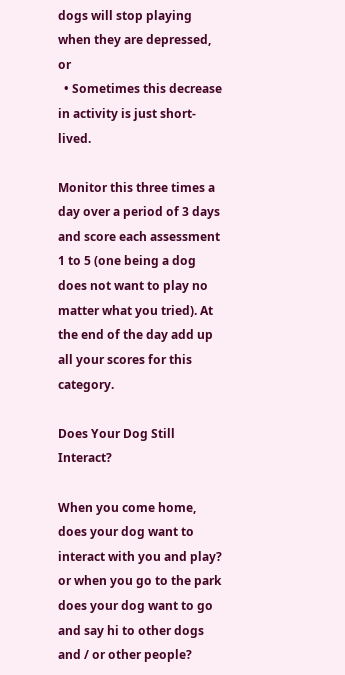dogs will stop playing when they are depressed, or
  • Sometimes this decrease in activity is just short-lived.

Monitor this three times a day over a period of 3 days and score each assessment 1 to 5 (one being a dog does not want to play no matter what you tried). At the end of the day add up all your scores for this category.

Does Your Dog Still Interact?

When you come home, does your dog want to interact with you and play? or when you go to the park does your dog want to go and say hi to other dogs and / or other people?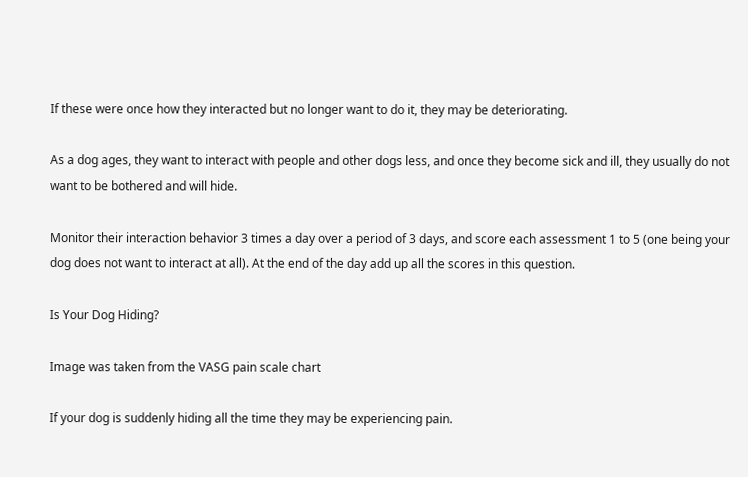If these were once how they interacted but no longer want to do it, they may be deteriorating.

As a dog ages, they want to interact with people and other dogs less, and once they become sick and ill, they usually do not want to be bothered and will hide.

Monitor their interaction behavior 3 times a day over a period of 3 days, and score each assessment 1 to 5 (one being your dog does not want to interact at all). At the end of the day add up all the scores in this question.

Is Your Dog Hiding?

Image was taken from the VASG pain scale chart

If your dog is suddenly hiding all the time they may be experiencing pain.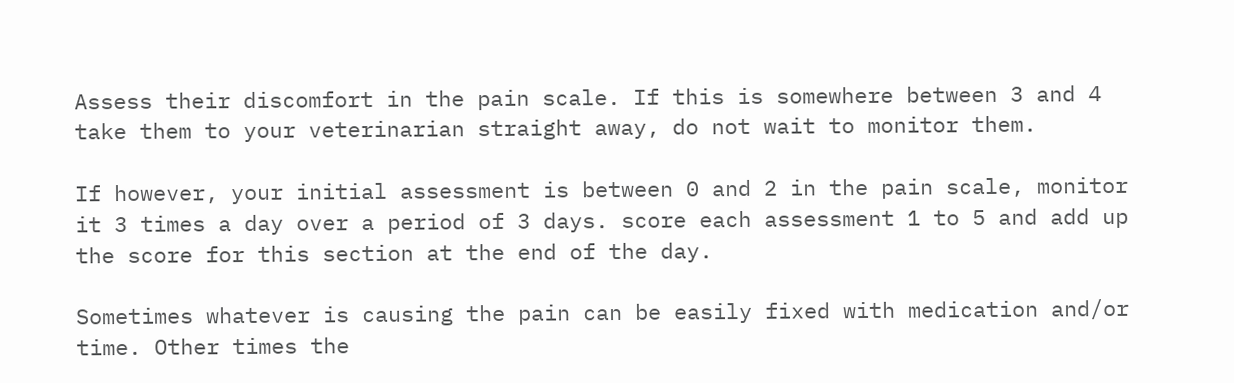Assess their discomfort in the pain scale. If this is somewhere between 3 and 4 take them to your veterinarian straight away, do not wait to monitor them.

If however, your initial assessment is between 0 and 2 in the pain scale, monitor it 3 times a day over a period of 3 days. score each assessment 1 to 5 and add up the score for this section at the end of the day.

Sometimes whatever is causing the pain can be easily fixed with medication and/or time. Other times the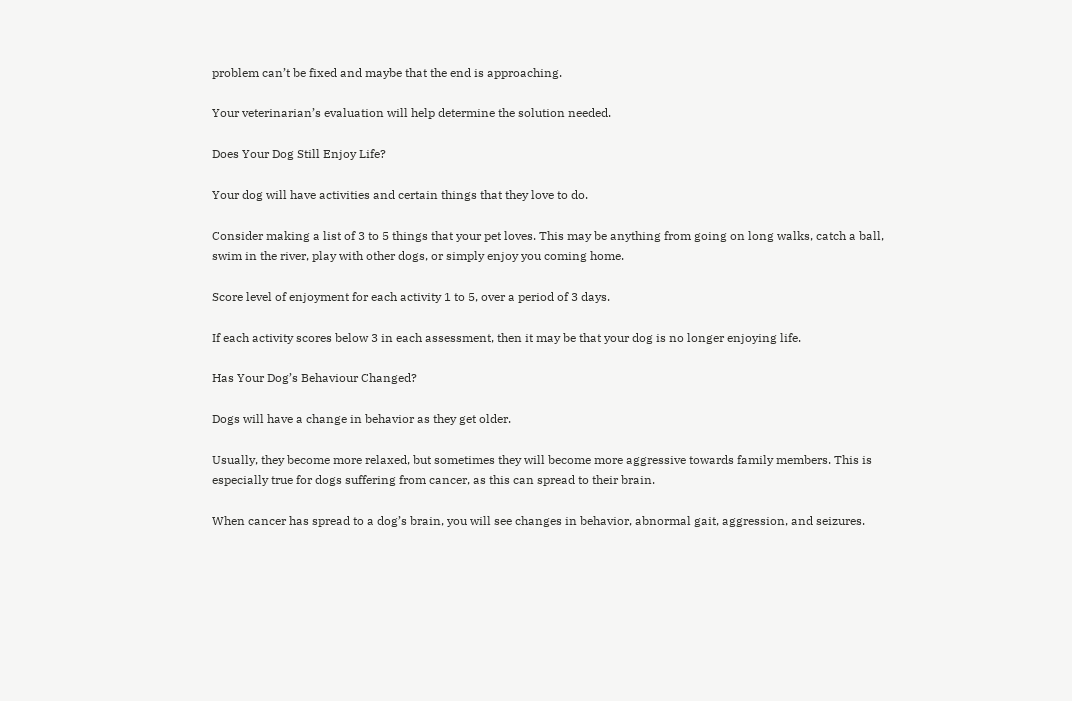problem can’t be fixed and maybe that the end is approaching.

Your veterinarian’s evaluation will help determine the solution needed.

Does Your Dog Still Enjoy Life?

Your dog will have activities and certain things that they love to do.

Consider making a list of 3 to 5 things that your pet loves. This may be anything from going on long walks, catch a ball, swim in the river, play with other dogs, or simply enjoy you coming home.

Score level of enjoyment for each activity 1 to 5, over a period of 3 days.

If each activity scores below 3 in each assessment, then it may be that your dog is no longer enjoying life.

Has Your Dog’s Behaviour Changed?

Dogs will have a change in behavior as they get older.

Usually, they become more relaxed, but sometimes they will become more aggressive towards family members. This is especially true for dogs suffering from cancer, as this can spread to their brain.

When cancer has spread to a dog’s brain, you will see changes in behavior, abnormal gait, aggression, and seizures.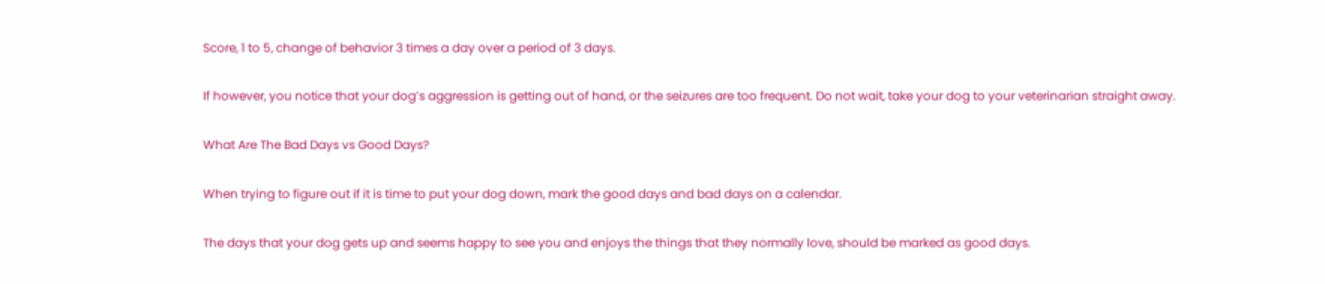Score, 1 to 5, change of behavior 3 times a day over a period of 3 days.

If however, you notice that your dog’s aggression is getting out of hand, or the seizures are too frequent. Do not wait, take your dog to your veterinarian straight away.

What Are The Bad Days vs Good Days?

When trying to figure out if it is time to put your dog down, mark the good days and bad days on a calendar.

The days that your dog gets up and seems happy to see you and enjoys the things that they normally love, should be marked as good days.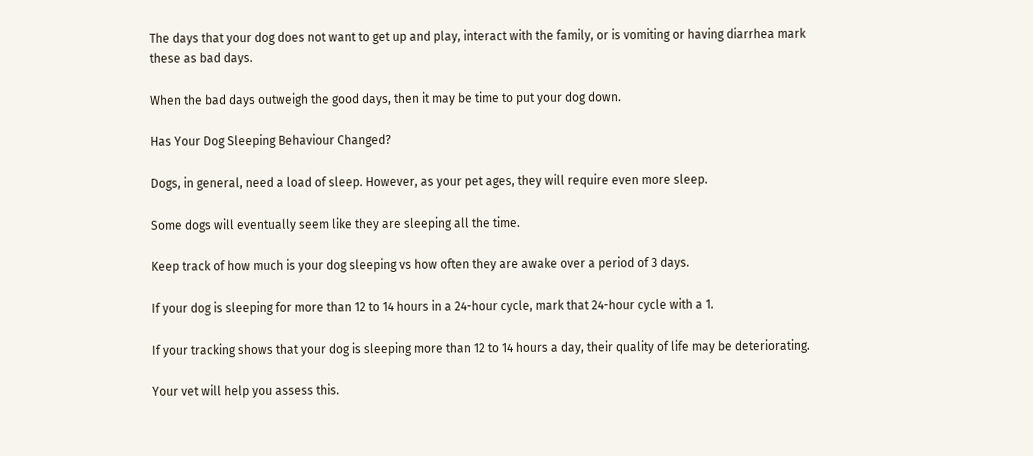The days that your dog does not want to get up and play, interact with the family, or is vomiting or having diarrhea mark these as bad days.

When the bad days outweigh the good days, then it may be time to put your dog down.

Has Your Dog Sleeping Behaviour Changed?

Dogs, in general, need a load of sleep. However, as your pet ages, they will require even more sleep.

Some dogs will eventually seem like they are sleeping all the time.

Keep track of how much is your dog sleeping vs how often they are awake over a period of 3 days.

If your dog is sleeping for more than 12 to 14 hours in a 24-hour cycle, mark that 24-hour cycle with a 1.

If your tracking shows that your dog is sleeping more than 12 to 14 hours a day, their quality of life may be deteriorating.

Your vet will help you assess this.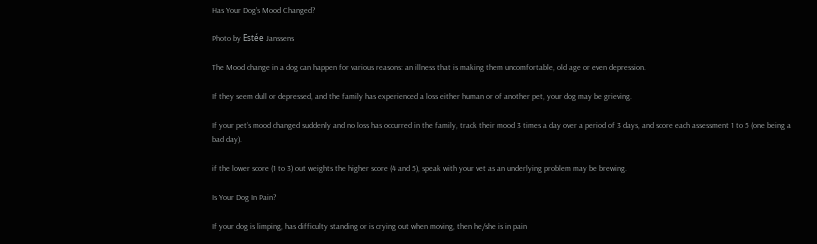Has Your Dog’s Mood Changed?

Photo by Estée Janssens

The Mood change in a dog can happen for various reasons: an illness that is making them uncomfortable, old age or even depression.

If they seem dull or depressed, and the family has experienced a loss either human or of another pet, your dog may be grieving.

If your pet’s mood changed suddenly and no loss has occurred in the family, track their mood 3 times a day over a period of 3 days, and score each assessment 1 to 5 (one being a bad day).

if the lower score (1 to 3) out weights the higher score (4 and 5), speak with your vet as an underlying problem may be brewing.

Is Your Dog In Pain?

If your dog is limping, has difficulty standing or is crying out when moving, then he/she is in pain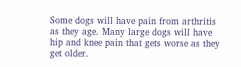Some dogs will have pain from arthritis as they age. Many large dogs will have hip and knee pain that gets worse as they get older.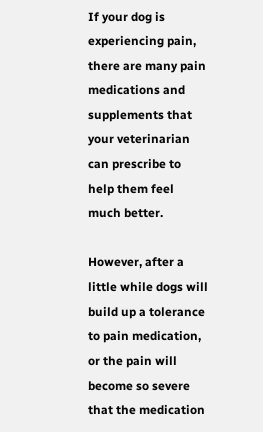If your dog is experiencing pain, there are many pain medications and supplements that your veterinarian can prescribe to help them feel much better.

However, after a little while dogs will build up a tolerance to pain medication, or the pain will become so severe that the medication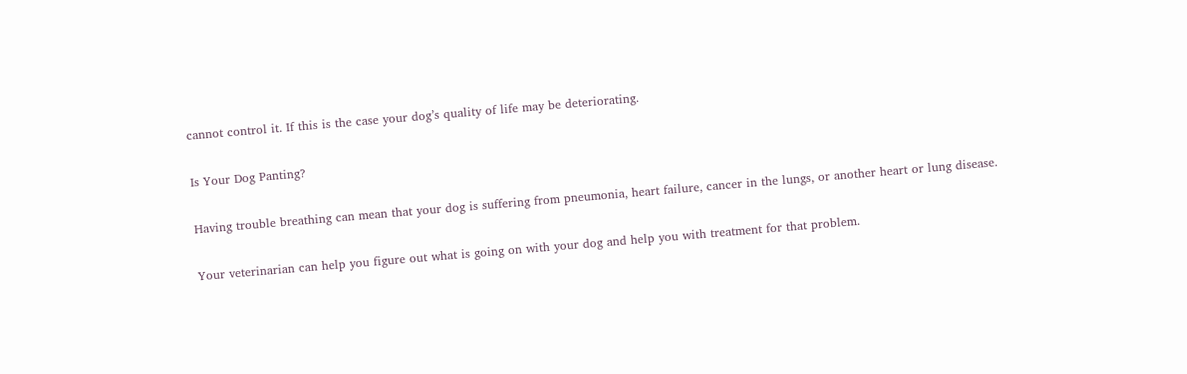cannot control it. If this is the case your dog’s quality of life may be deteriorating.

Is Your Dog Panting?

Having trouble breathing can mean that your dog is suffering from pneumonia, heart failure, cancer in the lungs, or another heart or lung disease.

Your veterinarian can help you figure out what is going on with your dog and help you with treatment for that problem.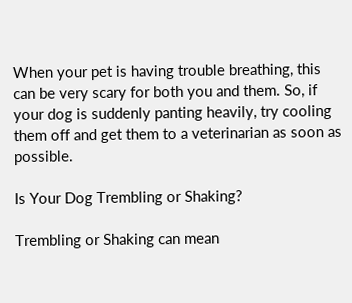When your pet is having trouble breathing, this can be very scary for both you and them. So, if your dog is suddenly panting heavily, try cooling them off and get them to a veterinarian as soon as possible.

Is Your Dog Trembling or Shaking?

Trembling or Shaking can mean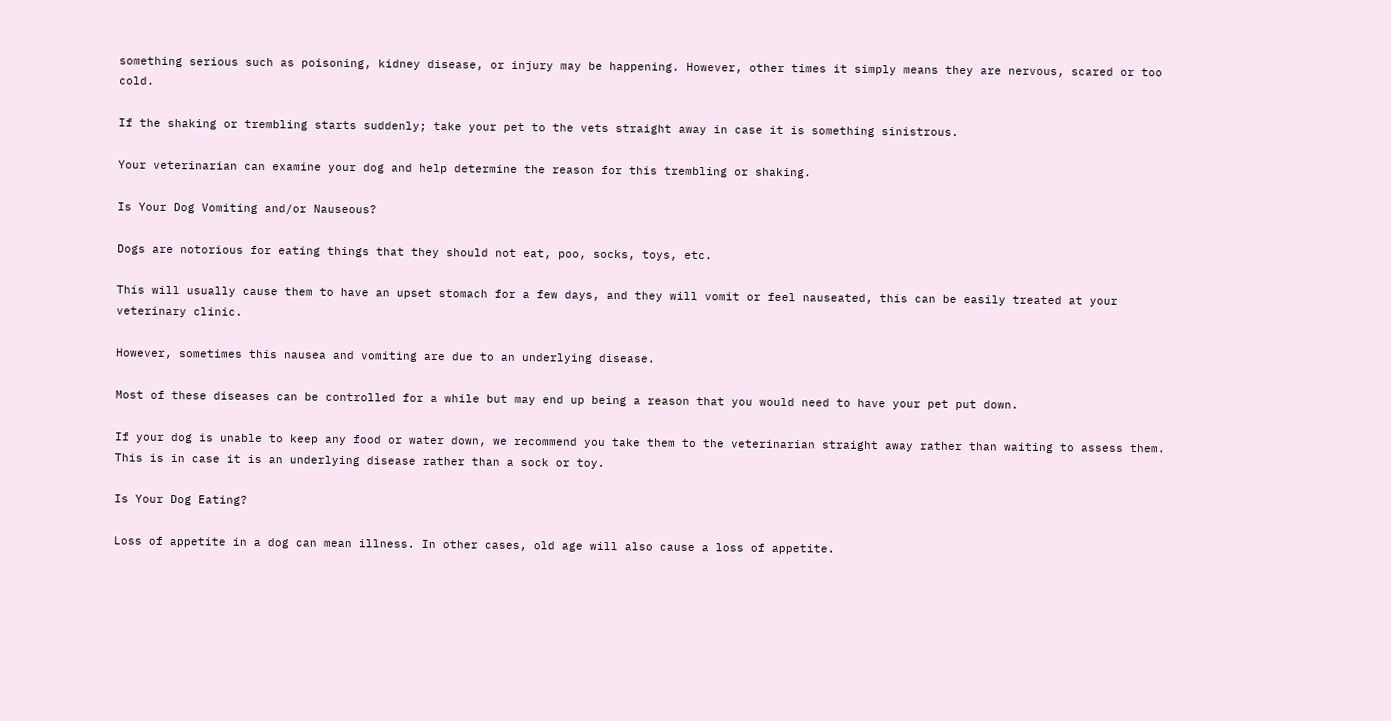something serious such as poisoning, kidney disease, or injury may be happening. However, other times it simply means they are nervous, scared or too cold.

If the shaking or trembling starts suddenly; take your pet to the vets straight away in case it is something sinistrous.

Your veterinarian can examine your dog and help determine the reason for this trembling or shaking.

Is Your Dog Vomiting and/or Nauseous?

Dogs are notorious for eating things that they should not eat, poo, socks, toys, etc.

This will usually cause them to have an upset stomach for a few days, and they will vomit or feel nauseated, this can be easily treated at your veterinary clinic.

However, sometimes this nausea and vomiting are due to an underlying disease.

Most of these diseases can be controlled for a while but may end up being a reason that you would need to have your pet put down.

If your dog is unable to keep any food or water down, we recommend you take them to the veterinarian straight away rather than waiting to assess them. This is in case it is an underlying disease rather than a sock or toy.

Is Your Dog Eating?

Loss of appetite in a dog can mean illness. In other cases, old age will also cause a loss of appetite.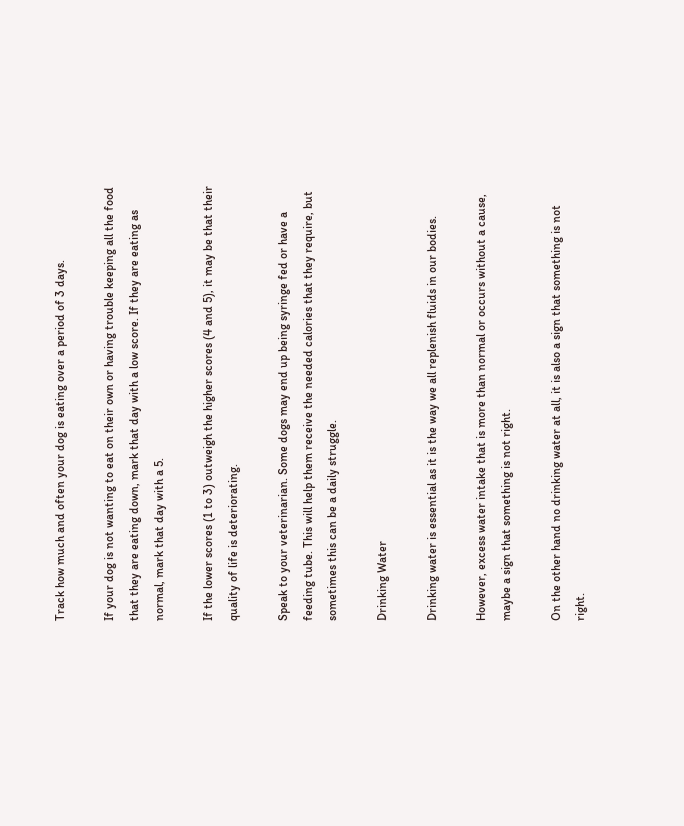Track how much and often your dog is eating over a period of 3 days.

If your dog is not wanting to eat on their own or having trouble keeping all the food that they are eating down, mark that day with a low score. If they are eating as normal, mark that day with a 5.

If the lower scores (1 to 3) outweigh the higher scores (4 and 5), it may be that their quality of life is deteriorating.

Speak to your veterinarian. Some dogs may end up being syringe fed or have a feeding tube. This will help them receive the needed calories that they require, but sometimes this can be a daily struggle.

Drinking Water

Drinking water is essential as it is the way we all replenish fluids in our bodies.

However, excess water intake that is more than normal or occurs without a cause, maybe a sign that something is not right.

On the other hand no drinking water at all, it is also a sign that something is not right.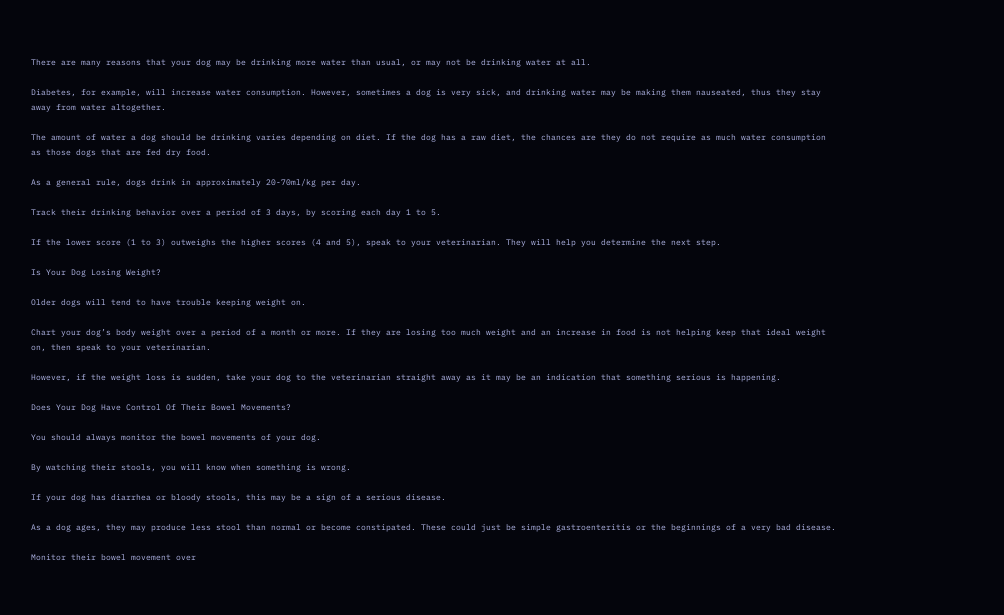There are many reasons that your dog may be drinking more water than usual, or may not be drinking water at all.

Diabetes, for example, will increase water consumption. However, sometimes a dog is very sick, and drinking water may be making them nauseated, thus they stay away from water altogether.

The amount of water a dog should be drinking varies depending on diet. If the dog has a raw diet, the chances are they do not require as much water consumption as those dogs that are fed dry food.

As a general rule, dogs drink in approximately 20-70ml/kg per day.

Track their drinking behavior over a period of 3 days, by scoring each day 1 to 5.

If the lower score (1 to 3) outweighs the higher scores (4 and 5), speak to your veterinarian. They will help you determine the next step.

Is Your Dog Losing Weight?

Older dogs will tend to have trouble keeping weight on.

Chart your dog’s body weight over a period of a month or more. If they are losing too much weight and an increase in food is not helping keep that ideal weight on, then speak to your veterinarian.

However, if the weight loss is sudden, take your dog to the veterinarian straight away as it may be an indication that something serious is happening.

Does Your Dog Have Control Of Their Bowel Movements?

You should always monitor the bowel movements of your dog.

By watching their stools, you will know when something is wrong.

If your dog has diarrhea or bloody stools, this may be a sign of a serious disease.

As a dog ages, they may produce less stool than normal or become constipated. These could just be simple gastroenteritis or the beginnings of a very bad disease.

Monitor their bowel movement over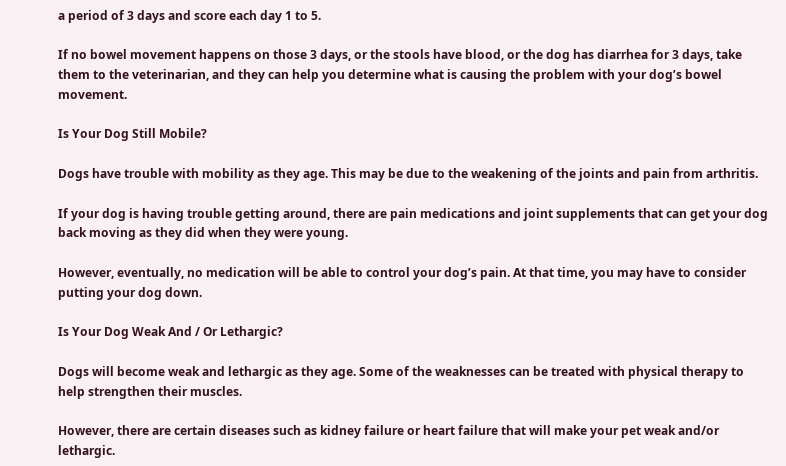a period of 3 days and score each day 1 to 5.

If no bowel movement happens on those 3 days, or the stools have blood, or the dog has diarrhea for 3 days, take them to the veterinarian, and they can help you determine what is causing the problem with your dog’s bowel movement.

Is Your Dog Still Mobile?

Dogs have trouble with mobility as they age. This may be due to the weakening of the joints and pain from arthritis.

If your dog is having trouble getting around, there are pain medications and joint supplements that can get your dog back moving as they did when they were young.

However, eventually, no medication will be able to control your dog’s pain. At that time, you may have to consider putting your dog down.

Is Your Dog Weak And / Or Lethargic?

Dogs will become weak and lethargic as they age. Some of the weaknesses can be treated with physical therapy to help strengthen their muscles.

However, there are certain diseases such as kidney failure or heart failure that will make your pet weak and/or lethargic.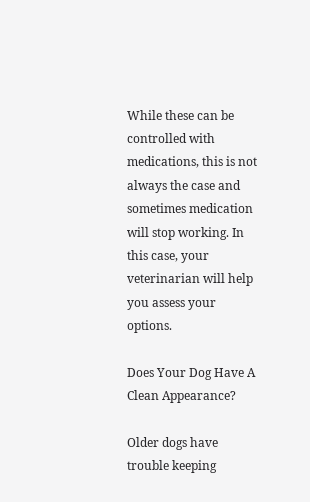While these can be controlled with medications, this is not always the case and sometimes medication will stop working. In this case, your veterinarian will help you assess your options.

Does Your Dog Have A Clean Appearance?

Older dogs have trouble keeping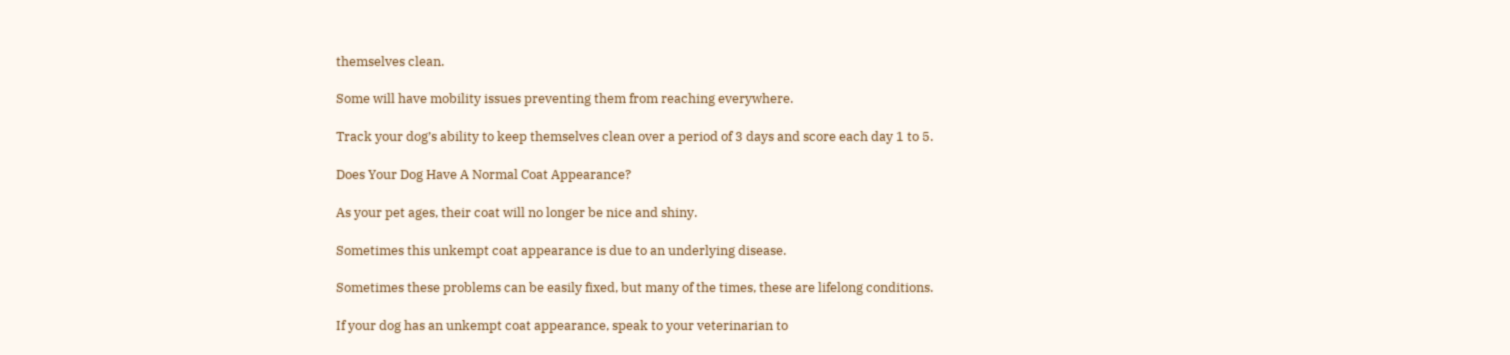themselves clean.

Some will have mobility issues preventing them from reaching everywhere.

Track your dog’s ability to keep themselves clean over a period of 3 days and score each day 1 to 5.

Does Your Dog Have A Normal Coat Appearance?

As your pet ages, their coat will no longer be nice and shiny.

Sometimes this unkempt coat appearance is due to an underlying disease.

Sometimes these problems can be easily fixed, but many of the times, these are lifelong conditions.

If your dog has an unkempt coat appearance, speak to your veterinarian to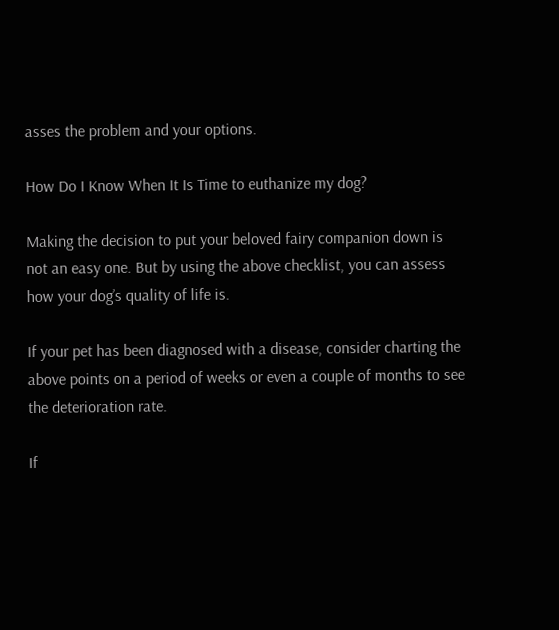asses the problem and your options.

How Do I Know When It Is Time to euthanize my dog?

Making the decision to put your beloved fairy companion down is not an easy one. But by using the above checklist, you can assess how your dog’s quality of life is.

If your pet has been diagnosed with a disease, consider charting the above points on a period of weeks or even a couple of months to see the deterioration rate.

If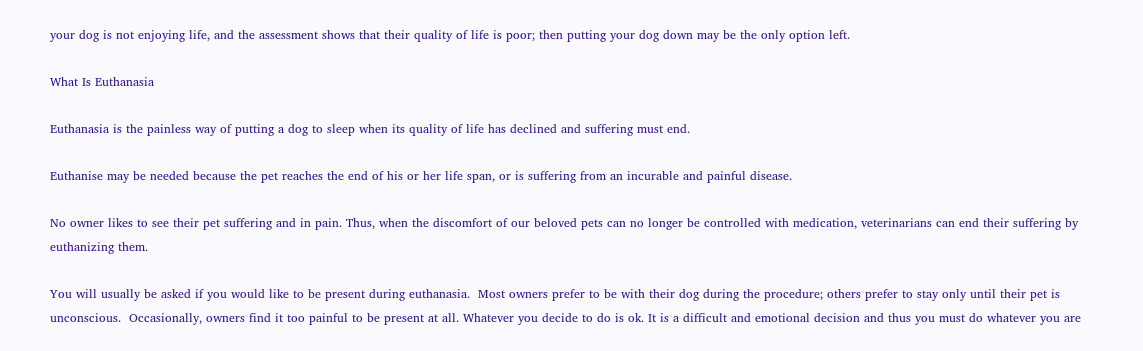your dog is not enjoying life, and the assessment shows that their quality of life is poor; then putting your dog down may be the only option left.

What Is Euthanasia

Euthanasia is the painless way of putting a dog to sleep when its quality of life has declined and suffering must end.

Euthanise may be needed because the pet reaches the end of his or her life span, or is suffering from an incurable and painful disease.

No owner likes to see their pet suffering and in pain. Thus, when the discomfort of our beloved pets can no longer be controlled with medication, veterinarians can end their suffering by euthanizing them.

You will usually be asked if you would like to be present during euthanasia.  Most owners prefer to be with their dog during the procedure; others prefer to stay only until their pet is unconscious.  Occasionally, owners find it too painful to be present at all. Whatever you decide to do is ok. It is a difficult and emotional decision and thus you must do whatever you are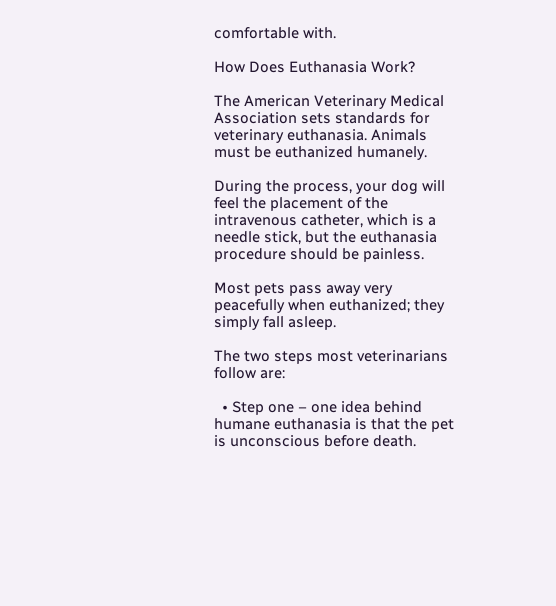comfortable with.

How Does Euthanasia Work?

The American Veterinary Medical Association sets standards for veterinary euthanasia. Animals must be euthanized humanely.

During the process, your dog will feel the placement of the intravenous catheter, which is a needle stick, but the euthanasia procedure should be painless.

Most pets pass away very peacefully when euthanized; they simply fall asleep.

The two steps most veterinarians follow are:

  • Step one – one idea behind humane euthanasia is that the pet is unconscious before death.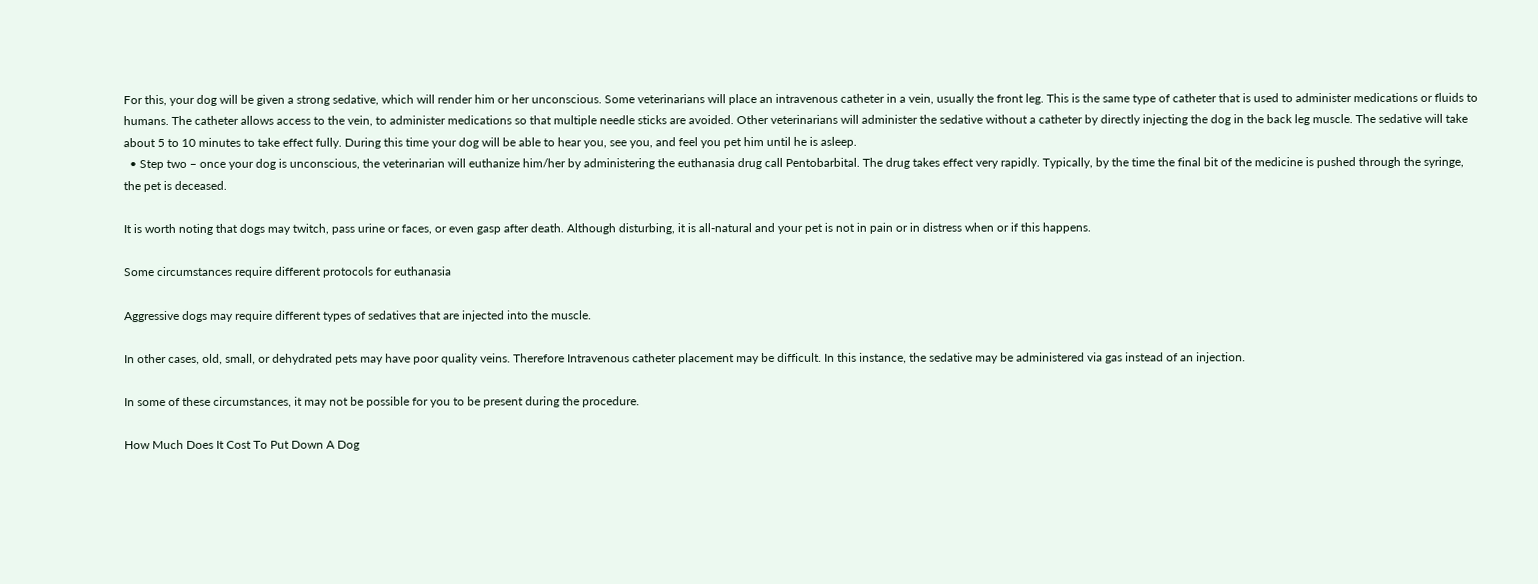For this, your dog will be given a strong sedative, which will render him or her unconscious. Some veterinarians will place an intravenous catheter in a vein, usually the front leg. This is the same type of catheter that is used to administer medications or fluids to humans. The catheter allows access to the vein, to administer medications so that multiple needle sticks are avoided. Other veterinarians will administer the sedative without a catheter by directly injecting the dog in the back leg muscle. The sedative will take about 5 to 10 minutes to take effect fully. During this time your dog will be able to hear you, see you, and feel you pet him until he is asleep.
  • Step two – once your dog is unconscious, the veterinarian will euthanize him/her by administering the euthanasia drug call Pentobarbital. The drug takes effect very rapidly. Typically, by the time the final bit of the medicine is pushed through the syringe, the pet is deceased.

It is worth noting that dogs may twitch, pass urine or faces, or even gasp after death. Although disturbing, it is all-natural and your pet is not in pain or in distress when or if this happens.

Some circumstances require different protocols for euthanasia

Aggressive dogs may require different types of sedatives that are injected into the muscle.

In other cases, old, small, or dehydrated pets may have poor quality veins. Therefore Intravenous catheter placement may be difficult. In this instance, the sedative may be administered via gas instead of an injection.

In some of these circumstances, it may not be possible for you to be present during the procedure.

How Much Does It Cost To Put Down A Dog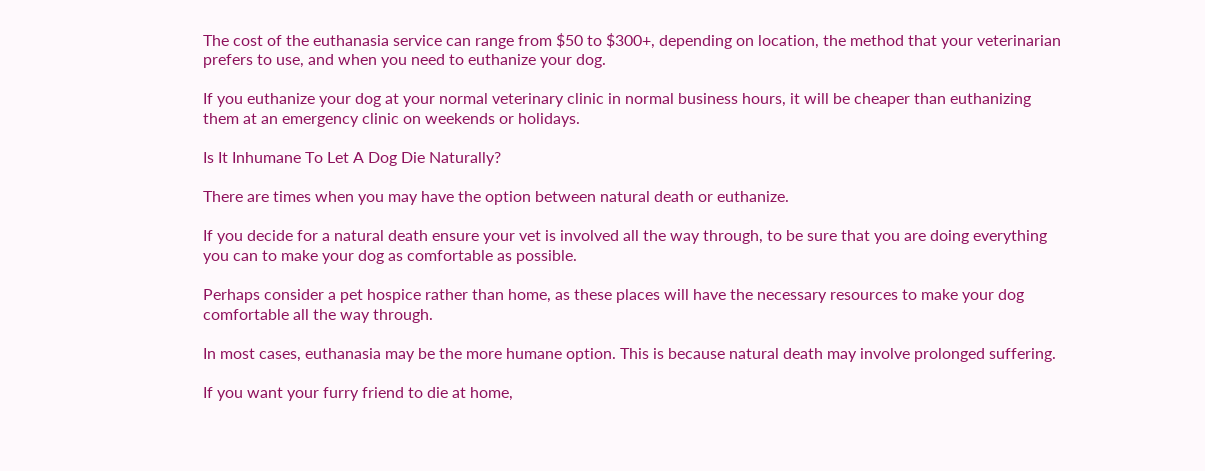The cost of the euthanasia service can range from $50 to $300+, depending on location, the method that your veterinarian prefers to use, and when you need to euthanize your dog.

If you euthanize your dog at your normal veterinary clinic in normal business hours, it will be cheaper than euthanizing them at an emergency clinic on weekends or holidays.

Is It Inhumane To Let A Dog Die Naturally?

There are times when you may have the option between natural death or euthanize.

If you decide for a natural death ensure your vet is involved all the way through, to be sure that you are doing everything you can to make your dog as comfortable as possible.

Perhaps consider a pet hospice rather than home, as these places will have the necessary resources to make your dog comfortable all the way through.

In most cases, euthanasia may be the more humane option. This is because natural death may involve prolonged suffering.

If you want your furry friend to die at home,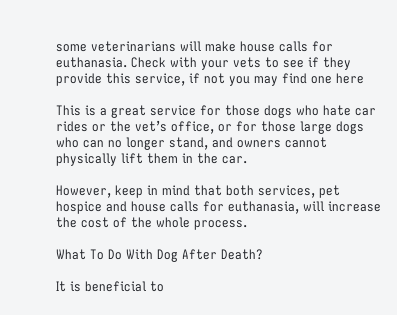some veterinarians will make house calls for euthanasia. Check with your vets to see if they provide this service, if not you may find one here

This is a great service for those dogs who hate car rides or the vet’s office, or for those large dogs who can no longer stand, and owners cannot physically lift them in the car.

However, keep in mind that both services, pet hospice and house calls for euthanasia, will increase the cost of the whole process.

What To Do With Dog After Death?

It is beneficial to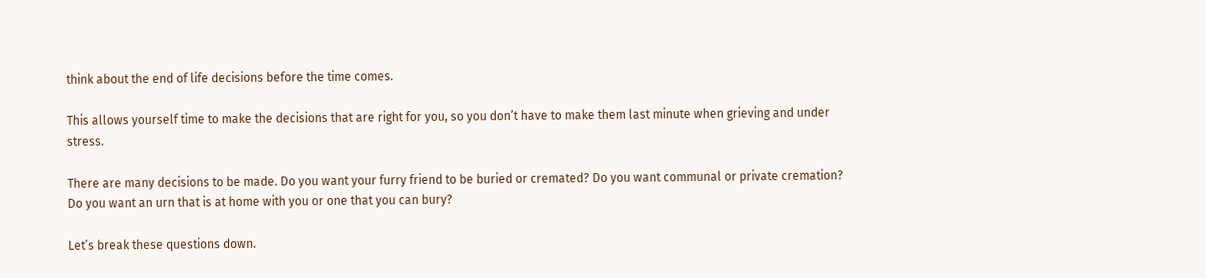think about the end of life decisions before the time comes.

This allows yourself time to make the decisions that are right for you, so you don’t have to make them last minute when grieving and under stress.

There are many decisions to be made. Do you want your furry friend to be buried or cremated? Do you want communal or private cremation? Do you want an urn that is at home with you or one that you can bury?

Let’s break these questions down.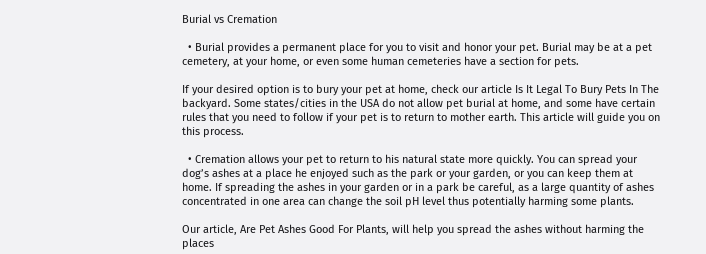Burial vs Cremation

  • Burial provides a permanent place for you to visit and honor your pet. Burial may be at a pet cemetery, at your home, or even some human cemeteries have a section for pets.

If your desired option is to bury your pet at home, check our article Is It Legal To Bury Pets In The backyard. Some states/cities in the USA do not allow pet burial at home, and some have certain rules that you need to follow if your pet is to return to mother earth. This article will guide you on this process.

  • Cremation allows your pet to return to his natural state more quickly. You can spread your dog’s ashes at a place he enjoyed such as the park or your garden, or you can keep them at home. If spreading the ashes in your garden or in a park be careful, as a large quantity of ashes concentrated in one area can change the soil pH level thus potentially harming some plants.

Our article, Are Pet Ashes Good For Plants, will help you spread the ashes without harming the places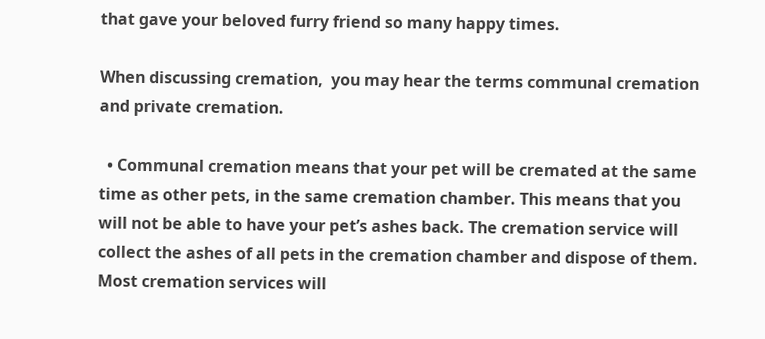that gave your beloved furry friend so many happy times.

When discussing cremation,  you may hear the terms communal cremation and private cremation.

  • Communal cremation means that your pet will be cremated at the same time as other pets, in the same cremation chamber. This means that you will not be able to have your pet’s ashes back. The cremation service will collect the ashes of all pets in the cremation chamber and dispose of them. Most cremation services will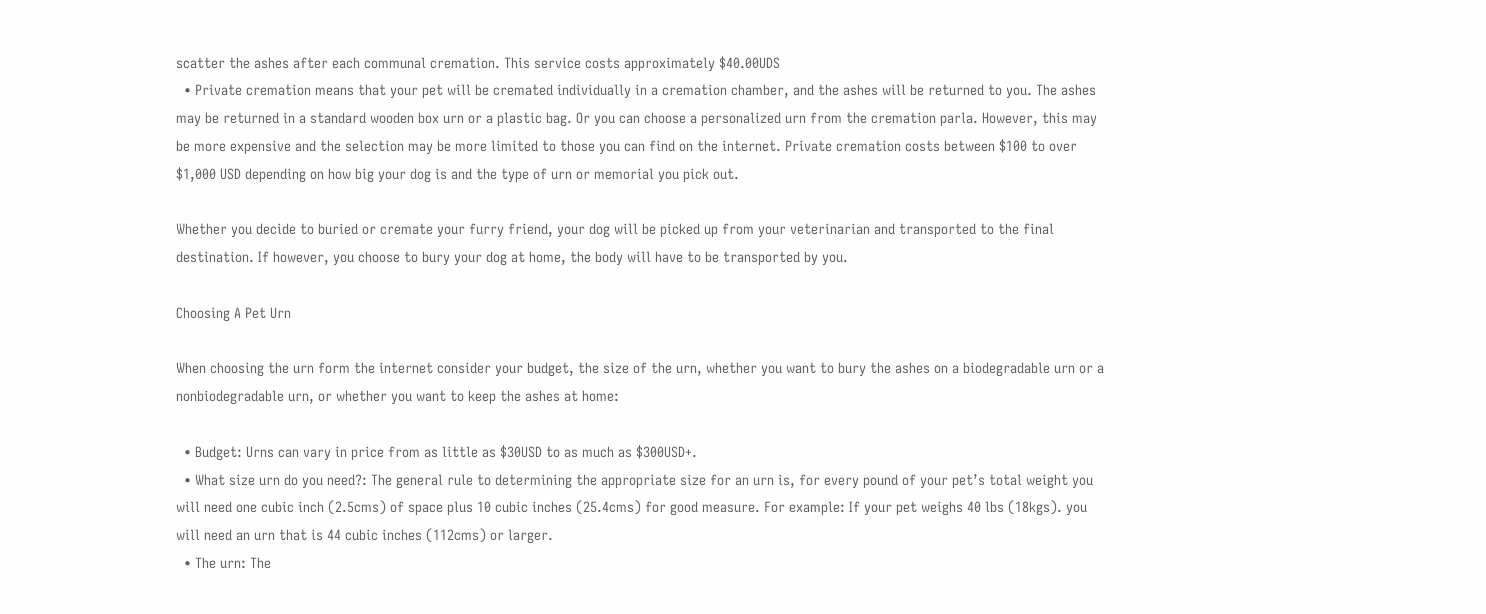scatter the ashes after each communal cremation. This service costs approximately $40.00UDS
  • Private cremation means that your pet will be cremated individually in a cremation chamber, and the ashes will be returned to you. The ashes may be returned in a standard wooden box urn or a plastic bag. Or you can choose a personalized urn from the cremation parla. However, this may be more expensive and the selection may be more limited to those you can find on the internet. Private cremation costs between $100 to over $1,000 USD depending on how big your dog is and the type of urn or memorial you pick out.

Whether you decide to buried or cremate your furry friend, your dog will be picked up from your veterinarian and transported to the final destination. If however, you choose to bury your dog at home, the body will have to be transported by you.

Choosing A Pet Urn

When choosing the urn form the internet consider your budget, the size of the urn, whether you want to bury the ashes on a biodegradable urn or a nonbiodegradable urn, or whether you want to keep the ashes at home:

  • Budget: Urns can vary in price from as little as $30USD to as much as $300USD+.
  • What size urn do you need?: The general rule to determining the appropriate size for an urn is, for every pound of your pet’s total weight you will need one cubic inch (2.5cms) of space plus 10 cubic inches (25.4cms) for good measure. For example: If your pet weighs 40 lbs (18kgs). you will need an urn that is 44 cubic inches (112cms) or larger.
  • The urn: The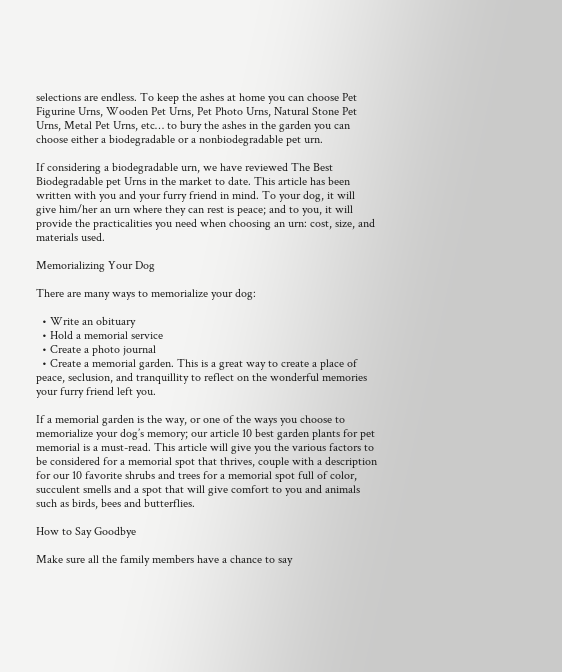selections are endless. To keep the ashes at home you can choose Pet Figurine Urns, Wooden Pet Urns, Pet Photo Urns, Natural Stone Pet Urns, Metal Pet Urns, etc… to bury the ashes in the garden you can choose either a biodegradable or a nonbiodegradable pet urn.

If considering a biodegradable urn, we have reviewed The Best Biodegradable pet Urns in the market to date. This article has been written with you and your furry friend in mind. To your dog, it will give him/her an urn where they can rest is peace; and to you, it will provide the practicalities you need when choosing an urn: cost, size, and materials used.

Memorializing Your Dog

There are many ways to memorialize your dog:

  • Write an obituary
  • Hold a memorial service
  • Create a photo journal
  • Create a memorial garden. This is a great way to create a place of peace, seclusion, and tranquillity to reflect on the wonderful memories your furry friend left you.

If a memorial garden is the way, or one of the ways you choose to memorialize your dog’s memory; our article 10 best garden plants for pet memorial is a must-read. This article will give you the various factors to be considered for a memorial spot that thrives, couple with a description for our 10 favorite shrubs and trees for a memorial spot full of color, succulent smells and a spot that will give comfort to you and animals such as birds, bees and butterflies.

How to Say Goodbye

Make sure all the family members have a chance to say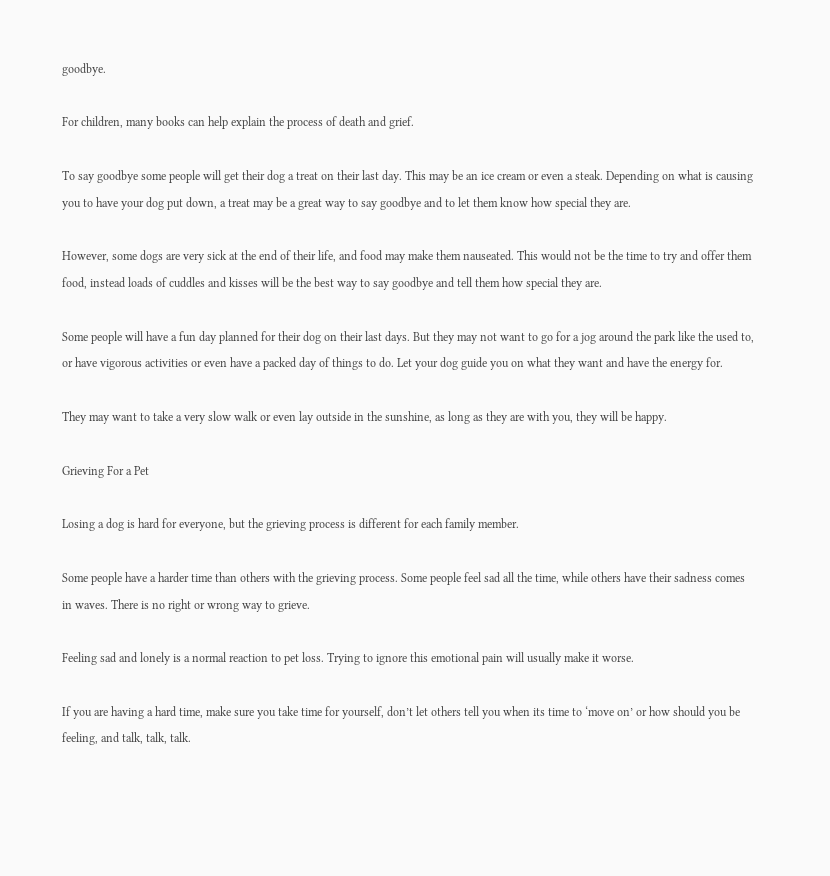goodbye.

For children, many books can help explain the process of death and grief.

To say goodbye some people will get their dog a treat on their last day. This may be an ice cream or even a steak. Depending on what is causing you to have your dog put down, a treat may be a great way to say goodbye and to let them know how special they are.

However, some dogs are very sick at the end of their life, and food may make them nauseated. This would not be the time to try and offer them food, instead loads of cuddles and kisses will be the best way to say goodbye and tell them how special they are.

Some people will have a fun day planned for their dog on their last days. But they may not want to go for a jog around the park like the used to, or have vigorous activities or even have a packed day of things to do. Let your dog guide you on what they want and have the energy for.

They may want to take a very slow walk or even lay outside in the sunshine, as long as they are with you, they will be happy.

Grieving For a Pet

Losing a dog is hard for everyone, but the grieving process is different for each family member.

Some people have a harder time than others with the grieving process. Some people feel sad all the time, while others have their sadness comes in waves. There is no right or wrong way to grieve.

Feeling sad and lonely is a normal reaction to pet loss. Trying to ignore this emotional pain will usually make it worse.

If you are having a hard time, make sure you take time for yourself, don’t let others tell you when its time to ‘move on’ or how should you be feeling, and talk, talk, talk.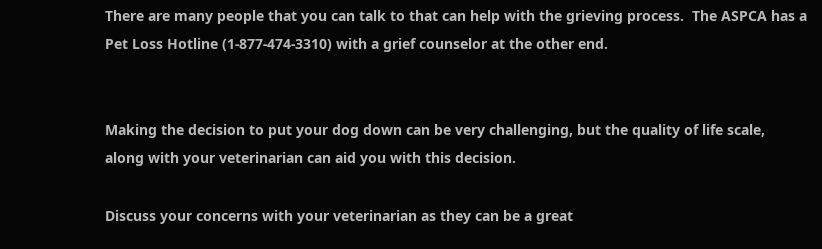There are many people that you can talk to that can help with the grieving process.  The ASPCA has a Pet Loss Hotline (1-877-474-3310) with a grief counselor at the other end.


Making the decision to put your dog down can be very challenging, but the quality of life scale, along with your veterinarian can aid you with this decision.

Discuss your concerns with your veterinarian as they can be a great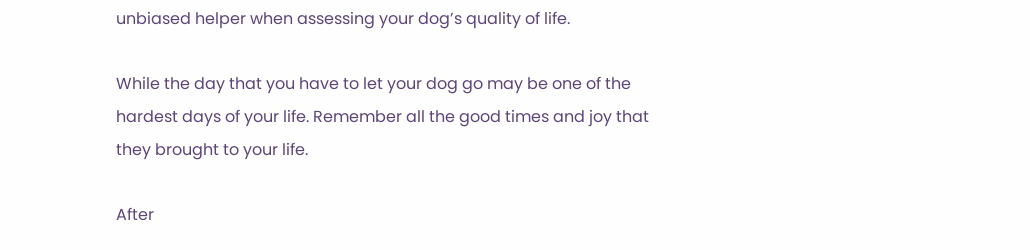unbiased helper when assessing your dog’s quality of life.

While the day that you have to let your dog go may be one of the hardest days of your life. Remember all the good times and joy that they brought to your life.

After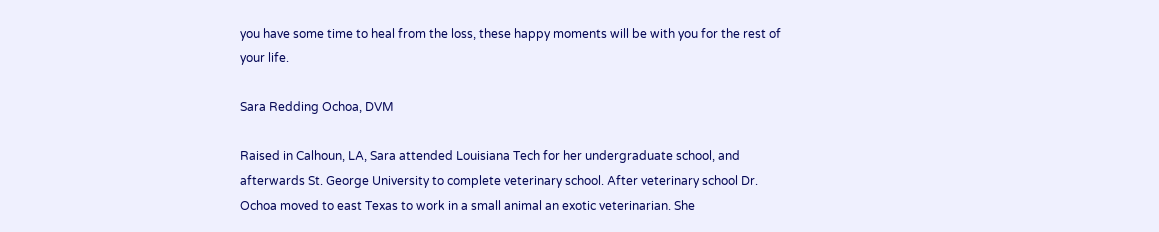you have some time to heal from the loss, these happy moments will be with you for the rest of your life.

Sara Redding Ochoa, DVM

Raised in Calhoun, LA, Sara attended Louisiana Tech for her undergraduate school, and afterwards St. George University to complete veterinary school. After veterinary school Dr. Ochoa moved to east Texas to work in a small animal an exotic veterinarian. She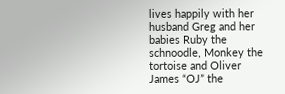lives happily with her husband Greg and her babies Ruby the schnoodle, Monkey the tortoise and Oliver James “OJ” the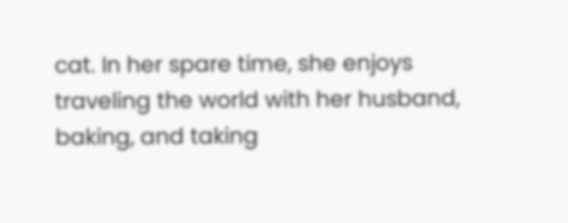cat. In her spare time, she enjoys traveling the world with her husband, baking, and taking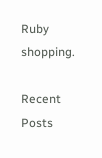Ruby shopping.

Recent Posts